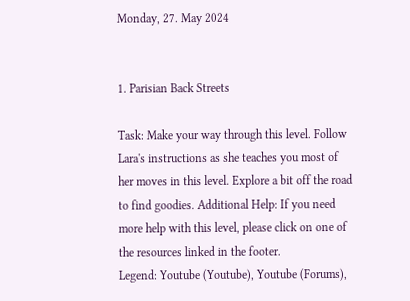Monday, 27. May 2024


1. Parisian Back Streets

Task: Make your way through this level. Follow Lara's instructions as she teaches you most of her moves in this level. Explore a bit off the road to find goodies. Additional Help: If you need more help with this level, please click on one of the resources linked in the footer.
Legend: Youtube (Youtube), Youtube (Forums),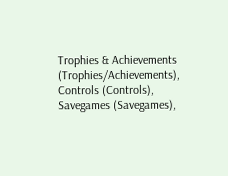Trophies & Achievements (Trophies/Achievements), Controls (Controls), Savegames (Savegames),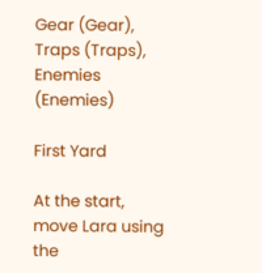Gear (Gear), Traps (Traps), Enemies (Enemies)

First Yard

At the start, move Lara using the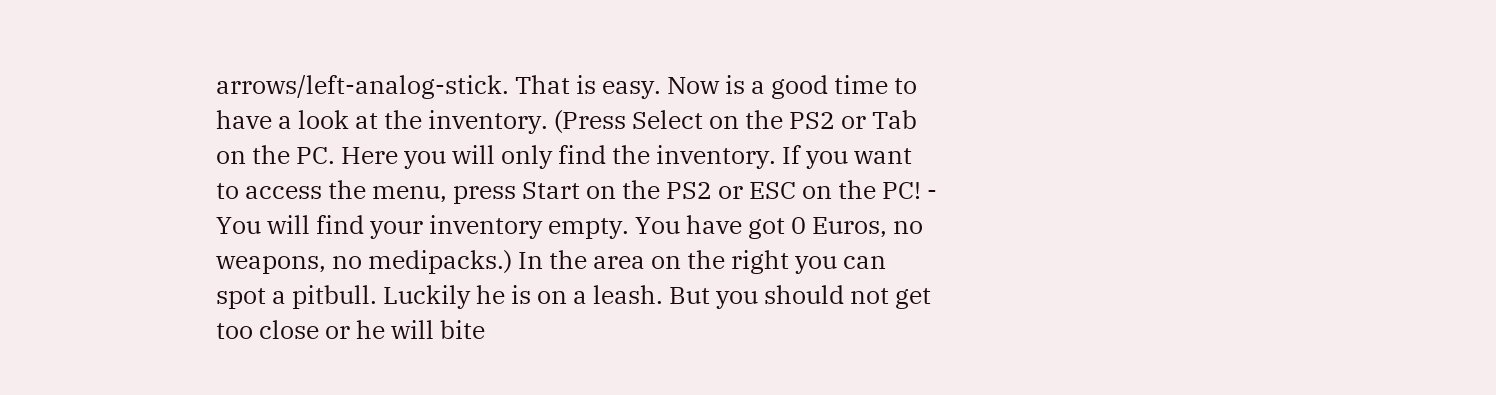arrows/left-analog-stick. That is easy. Now is a good time to have a look at the inventory. (Press Select on the PS2 or Tab on the PC. Here you will only find the inventory. If you want to access the menu, press Start on the PS2 or ESC on the PC! - You will find your inventory empty. You have got 0 Euros, no weapons, no medipacks.) In the area on the right you can spot a pitbull. Luckily he is on a leash. But you should not get too close or he will bite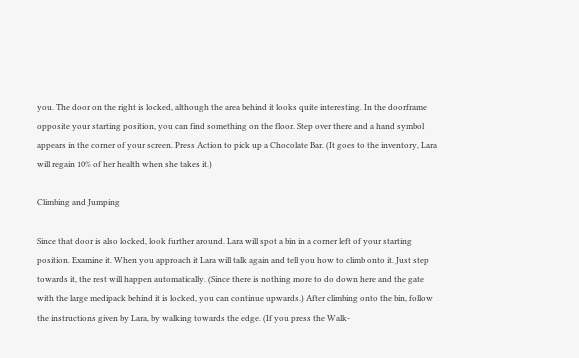you. The door on the right is locked, although the area behind it looks quite interesting. In the doorframe opposite your starting position, you can find something on the floor. Step over there and a hand symbol appears in the corner of your screen. Press Action to pick up a Chocolate Bar. (It goes to the inventory, Lara will regain 10% of her health when she takes it.)

Climbing and Jumping

Since that door is also locked, look further around. Lara will spot a bin in a corner left of your starting position. Examine it. When you approach it Lara will talk again and tell you how to climb onto it. Just step towards it, the rest will happen automatically. (Since there is nothing more to do down here and the gate with the large medipack behind it is locked, you can continue upwards.) After climbing onto the bin, follow the instructions given by Lara, by walking towards the edge. (If you press the Walk-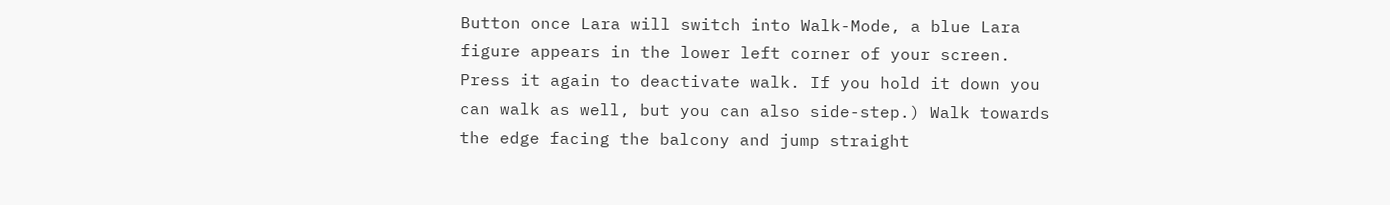Button once Lara will switch into Walk-Mode, a blue Lara figure appears in the lower left corner of your screen. Press it again to deactivate walk. If you hold it down you can walk as well, but you can also side-step.) Walk towards the edge facing the balcony and jump straight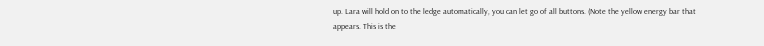up. Lara will hold on to the ledge automatically, you can let go of all buttons. (Note the yellow energy bar that appears. This is the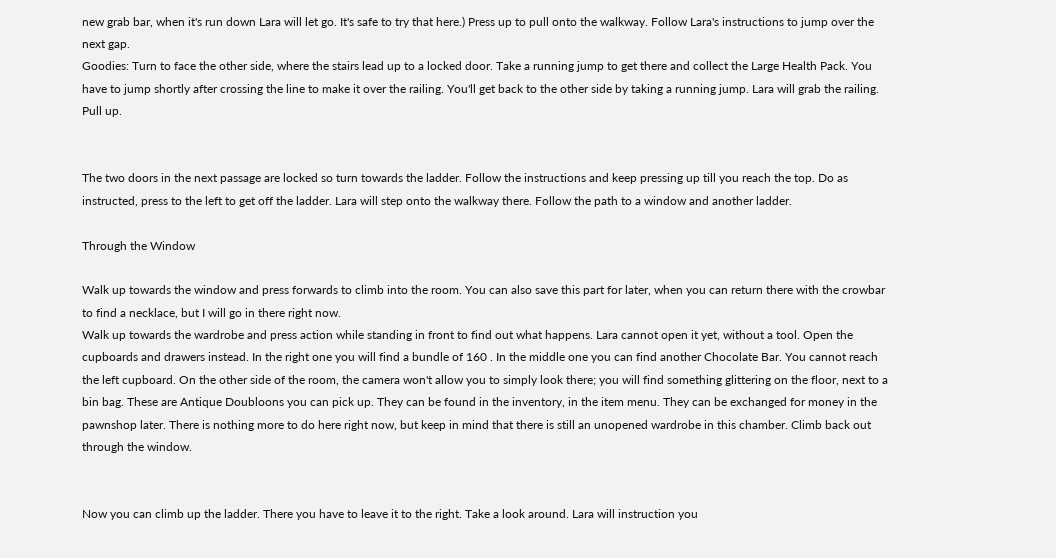new grab bar, when it's run down Lara will let go. It's safe to try that here.) Press up to pull onto the walkway. Follow Lara's instructions to jump over the next gap.
Goodies: Turn to face the other side, where the stairs lead up to a locked door. Take a running jump to get there and collect the Large Health Pack. You have to jump shortly after crossing the line to make it over the railing. You'll get back to the other side by taking a running jump. Lara will grab the railing. Pull up.


The two doors in the next passage are locked so turn towards the ladder. Follow the instructions and keep pressing up till you reach the top. Do as instructed, press to the left to get off the ladder. Lara will step onto the walkway there. Follow the path to a window and another ladder.

Through the Window

Walk up towards the window and press forwards to climb into the room. You can also save this part for later, when you can return there with the crowbar to find a necklace, but I will go in there right now.
Walk up towards the wardrobe and press action while standing in front to find out what happens. Lara cannot open it yet, without a tool. Open the cupboards and drawers instead. In the right one you will find a bundle of 160 . In the middle one you can find another Chocolate Bar. You cannot reach the left cupboard. On the other side of the room, the camera won't allow you to simply look there; you will find something glittering on the floor, next to a bin bag. These are Antique Doubloons you can pick up. They can be found in the inventory, in the item menu. They can be exchanged for money in the pawnshop later. There is nothing more to do here right now, but keep in mind that there is still an unopened wardrobe in this chamber. Climb back out through the window.


Now you can climb up the ladder. There you have to leave it to the right. Take a look around. Lara will instruction you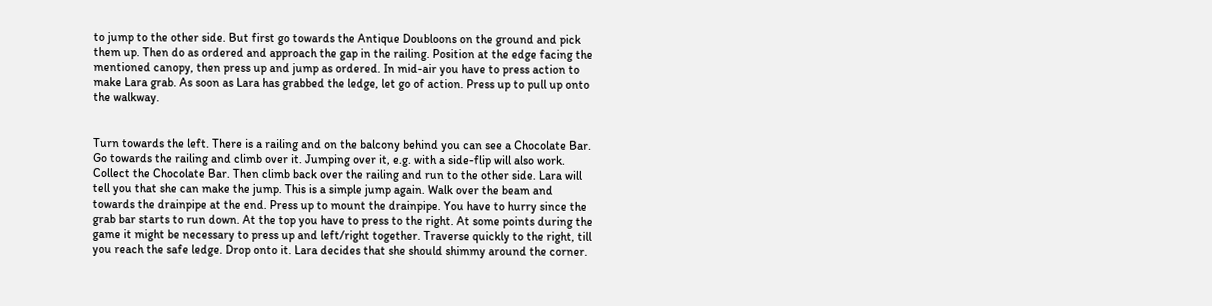to jump to the other side. But first go towards the Antique Doubloons on the ground and pick them up. Then do as ordered and approach the gap in the railing. Position at the edge facing the mentioned canopy, then press up and jump as ordered. In mid-air you have to press action to make Lara grab. As soon as Lara has grabbed the ledge, let go of action. Press up to pull up onto the walkway.


Turn towards the left. There is a railing and on the balcony behind you can see a Chocolate Bar. Go towards the railing and climb over it. Jumping over it, e.g. with a side-flip will also work. Collect the Chocolate Bar. Then climb back over the railing and run to the other side. Lara will tell you that she can make the jump. This is a simple jump again. Walk over the beam and towards the drainpipe at the end. Press up to mount the drainpipe. You have to hurry since the grab bar starts to run down. At the top you have to press to the right. At some points during the game it might be necessary to press up and left/right together. Traverse quickly to the right, till you reach the safe ledge. Drop onto it. Lara decides that she should shimmy around the corner.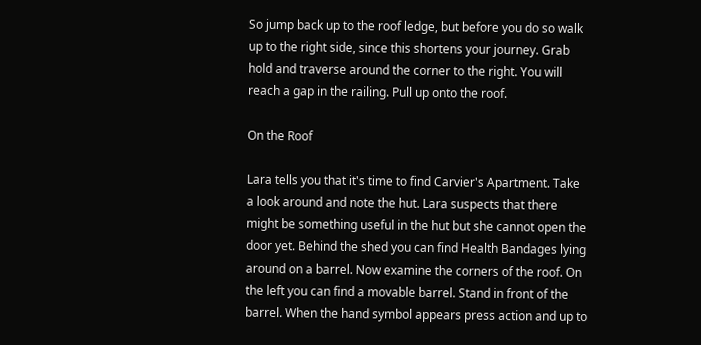So jump back up to the roof ledge, but before you do so walk up to the right side, since this shortens your journey. Grab hold and traverse around the corner to the right. You will reach a gap in the railing. Pull up onto the roof.

On the Roof

Lara tells you that it's time to find Carvier's Apartment. Take a look around and note the hut. Lara suspects that there might be something useful in the hut but she cannot open the door yet. Behind the shed you can find Health Bandages lying around on a barrel. Now examine the corners of the roof. On the left you can find a movable barrel. Stand in front of the barrel. When the hand symbol appears press action and up to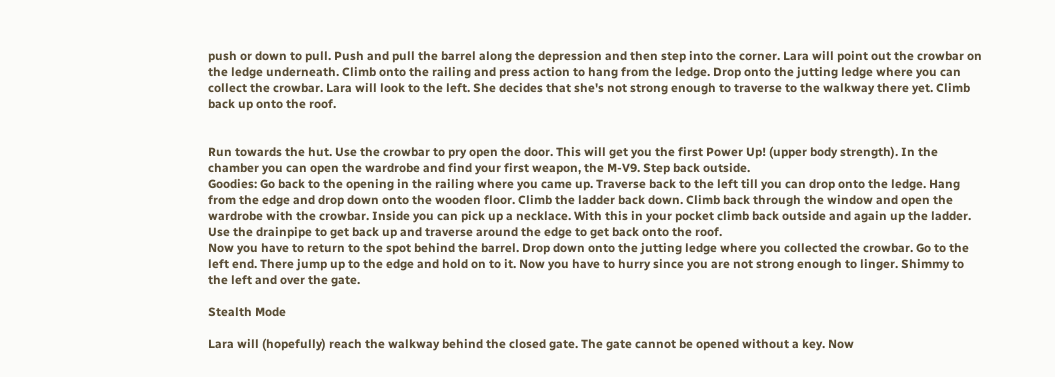push or down to pull. Push and pull the barrel along the depression and then step into the corner. Lara will point out the crowbar on the ledge underneath. Climb onto the railing and press action to hang from the ledge. Drop onto the jutting ledge where you can collect the crowbar. Lara will look to the left. She decides that she's not strong enough to traverse to the walkway there yet. Climb back up onto the roof.


Run towards the hut. Use the crowbar to pry open the door. This will get you the first Power Up! (upper body strength). In the chamber you can open the wardrobe and find your first weapon, the M-V9. Step back outside.
Goodies: Go back to the opening in the railing where you came up. Traverse back to the left till you can drop onto the ledge. Hang from the edge and drop down onto the wooden floor. Climb the ladder back down. Climb back through the window and open the wardrobe with the crowbar. Inside you can pick up a necklace. With this in your pocket climb back outside and again up the ladder. Use the drainpipe to get back up and traverse around the edge to get back onto the roof.
Now you have to return to the spot behind the barrel. Drop down onto the jutting ledge where you collected the crowbar. Go to the left end. There jump up to the edge and hold on to it. Now you have to hurry since you are not strong enough to linger. Shimmy to the left and over the gate.

Stealth Mode

Lara will (hopefully) reach the walkway behind the closed gate. The gate cannot be opened without a key. Now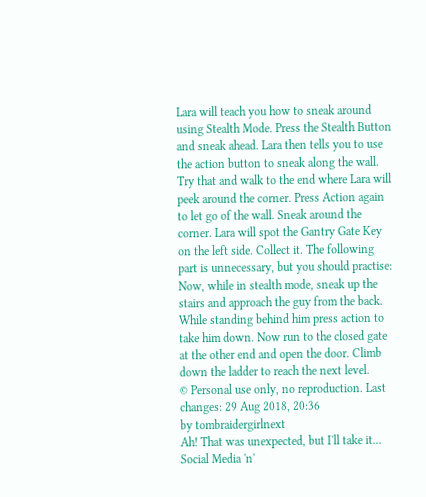Lara will teach you how to sneak around using Stealth Mode. Press the Stealth Button and sneak ahead. Lara then tells you to use the action button to sneak along the wall. Try that and walk to the end where Lara will peek around the corner. Press Action again to let go of the wall. Sneak around the corner. Lara will spot the Gantry Gate Key on the left side. Collect it. The following part is unnecessary, but you should practise: Now, while in stealth mode, sneak up the stairs and approach the guy from the back. While standing behind him press action to take him down. Now run to the closed gate at the other end and open the door. Climb down the ladder to reach the next level.
© Personal use only, no reproduction. Last changes: 29 Aug 2018, 20:36
by tombraidergirlnext
Ah! That was unexpected, but I'll take it...
Social Media 'n'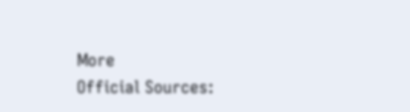More
Official Sources: